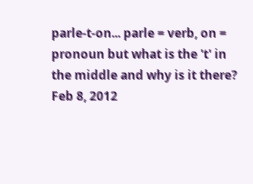parle-t-on... parle = verb, on = pronoun but what is the 't' in the middle and why is it there?
Feb 8, 2012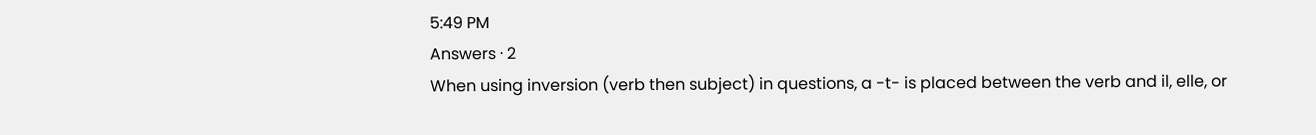5:49 PM
Answers · 2
When using inversion (verb then subject) in questions, a -t- is placed between the verb and il, elle, or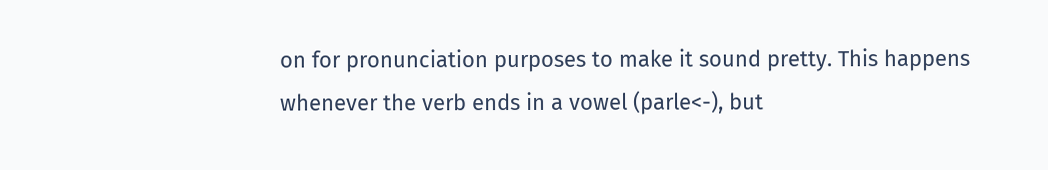on for pronunciation purposes to make it sound pretty. This happens whenever the verb ends in a vowel (parle<-), but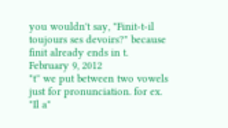you wouldn't say, "Finit-t-il toujours ses devoirs?" because finit already ends in t.
February 9, 2012
"t'' we put between two vowels just for pronunciation. for ex. "Il a"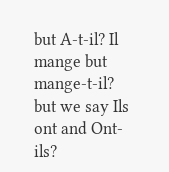but A-t-il? Il mange but mange-t-il? but we say Ils ont and Ont-ils?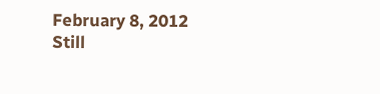February 8, 2012
Still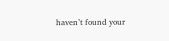haven’t found your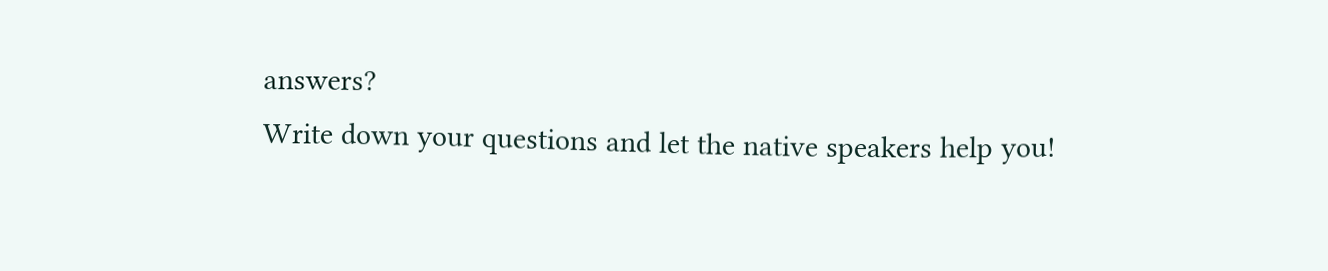answers?
Write down your questions and let the native speakers help you!